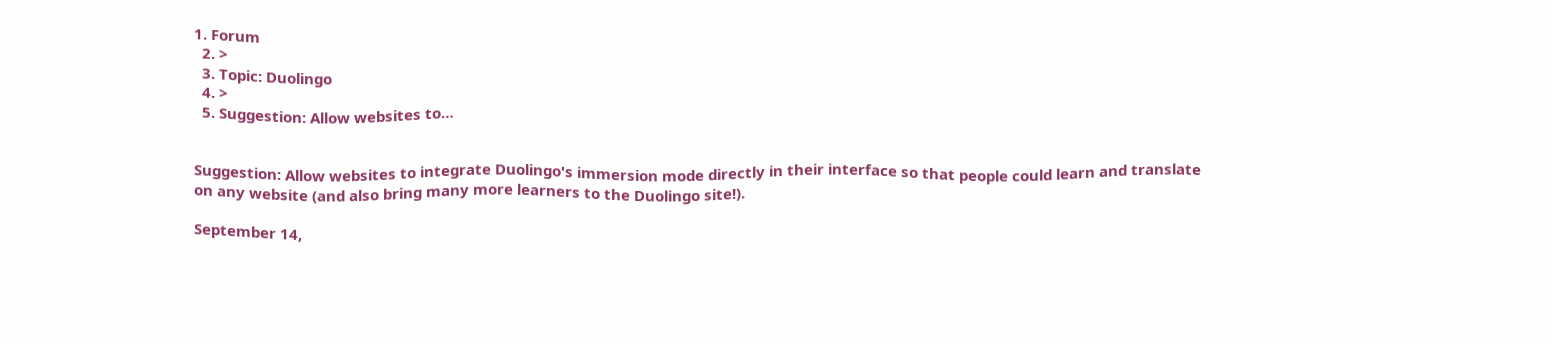1. Forum
  2. >
  3. Topic: Duolingo
  4. >
  5. Suggestion: Allow websites to…


Suggestion: Allow websites to integrate Duolingo's immersion mode directly in their interface so that people could learn and translate on any website (and also bring many more learners to the Duolingo site!).

September 14,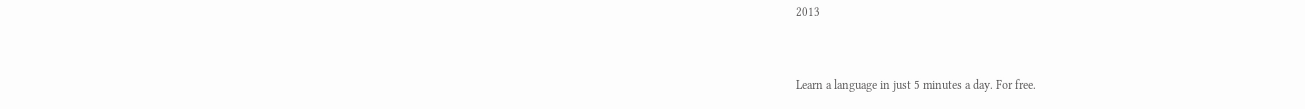2013


Learn a language in just 5 minutes a day. For free.